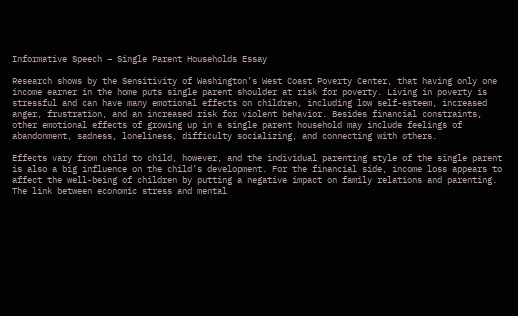Informative Speech – Single Parent Households Essay

Research shows by the Sensitivity of Washington’s West Coast Poverty Center, that having only one income earner in the home puts single parent shoulder at risk for poverty. Living in poverty is stressful and can have many emotional effects on children, including low self-esteem, increased anger, frustration, and an increased risk for violent behavior. Besides financial constraints, other emotional effects of growing up in a single parent household may include feelings of abandonment, sadness, loneliness, difficulty socializing, and connecting with others.

Effects vary from child to child, however, and the individual parenting style of the single parent is also a big influence on the child’s development. For the financial side, income loss appears to affect the well-being of children by putting a negative impact on family relations and parenting. The link between economic stress and mental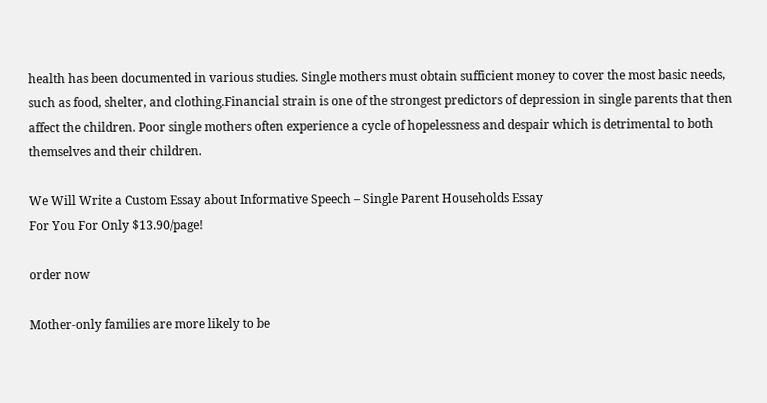health has been documented in various studies. Single mothers must obtain sufficient money to cover the most basic needs, such as food, shelter, and clothing.Financial strain is one of the strongest predictors of depression in single parents that then affect the children. Poor single mothers often experience a cycle of hopelessness and despair which is detrimental to both themselves and their children.

We Will Write a Custom Essay about Informative Speech – Single Parent Households Essay
For You For Only $13.90/page!

order now

Mother-only families are more likely to be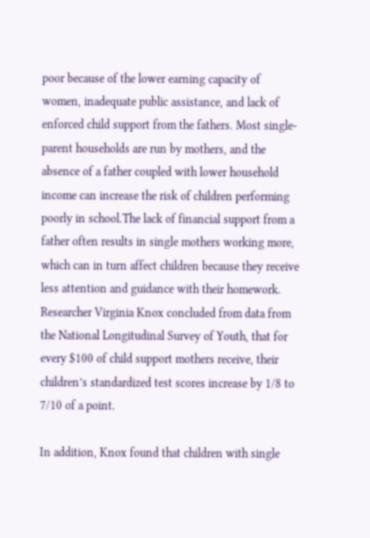poor because of the lower earning capacity of women, inadequate public assistance, and lack of enforced child support from the fathers. Most single- parent households are run by mothers, and the absence of a father coupled with lower household income can increase the risk of children performing poorly in school.The lack of financial support from a father often results in single mothers working more, which can in turn affect children because they receive less attention and guidance with their homework. Researcher Virginia Knox concluded from data from the National Longitudinal Survey of Youth, that for every $100 of child support mothers receive, their children’s standardized test scores increase by 1/8 to 7/10 of a point.

In addition, Knox found that children with single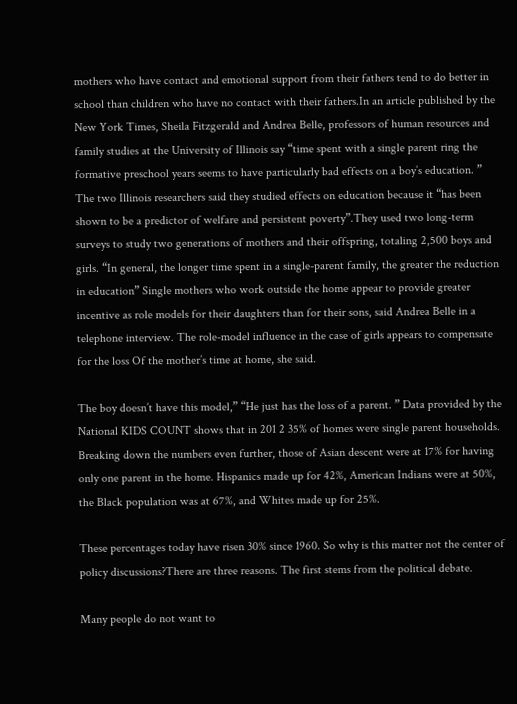mothers who have contact and emotional support from their fathers tend to do better in school than children who have no contact with their fathers.In an article published by the New York Times, Sheila Fitzgerald and Andrea Belle, professors of human resources and family studies at the University of Illinois say “time spent with a single parent ring the formative preschool years seems to have particularly bad effects on a boy’s education. ” The two Illinois researchers said they studied effects on education because it “has been shown to be a predictor of welfare and persistent poverty”.They used two long-term surveys to study two generations of mothers and their offspring, totaling 2,500 boys and girls. “In general, the longer time spent in a single-parent family, the greater the reduction in education” Single mothers who work outside the home appear to provide greater incentive as role models for their daughters than for their sons, said Andrea Belle in a telephone interview. The role-model influence in the case of girls appears to compensate for the loss Of the mother’s time at home, she said.

The boy doesn’t have this model,” “He just has the loss of a parent. ” Data provided by the National KIDS COUNT shows that in 201 2 35% of homes were single parent households. Breaking down the numbers even further, those of Asian descent were at 17% for having only one parent in the home. Hispanics made up for 42%, American Indians were at 50%, the Black population was at 67%, and Whites made up for 25%.

These percentages today have risen 30% since 1960. So why is this matter not the center of policy discussions?There are three reasons. The first stems from the political debate.

Many people do not want to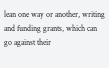lean one way or another, writing and funding grants, which can go against their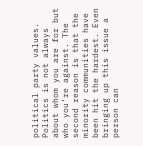political party values. Politics is not always about whom you are for but who you’re against. The second reason is that the minority communities have been hit the hardest. Even bringing up this issue a person can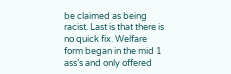be claimed as being racist. Last is that there is no quick fix. Welfare form began in the mid 1 ass’s and only offered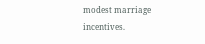modest marriage incentives.